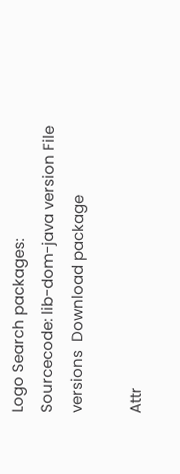Logo Search packages:
Sourcecode: lib-dom-java version File versions  Download package

Attr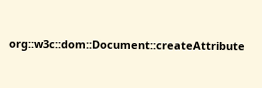org::w3c::dom::Document::createAttribute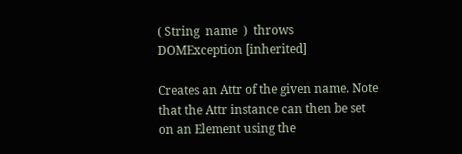( String  name  )  throws DOMException [inherited]

Creates an Attr of the given name. Note that the Attr instance can then be set on an Element using the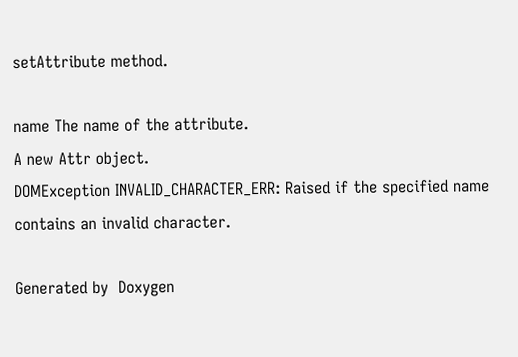setAttribute method.

name The name of the attribute.
A new Attr object.
DOMException INVALID_CHARACTER_ERR: Raised if the specified name contains an invalid character.

Generated by  Doxygen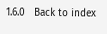1.6.0   Back to index